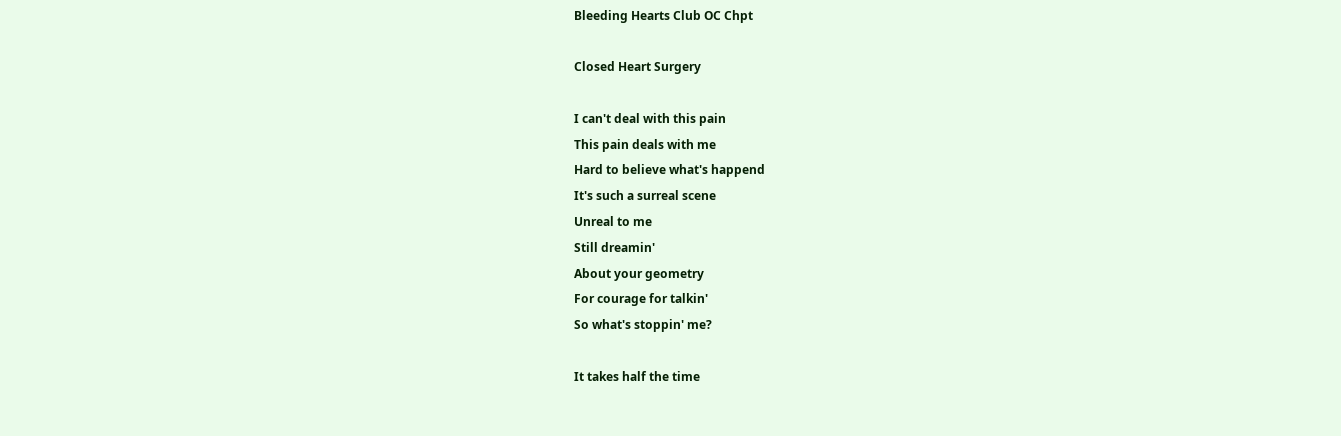Bleeding Hearts Club OC Chpt

Closed Heart Surgery

I can't deal with this pain
This pain deals with me
Hard to believe what's happend
It's such a surreal scene
Unreal to me
Still dreamin'
About your geometry
For courage for talkin'
So what's stoppin' me?

It takes half the time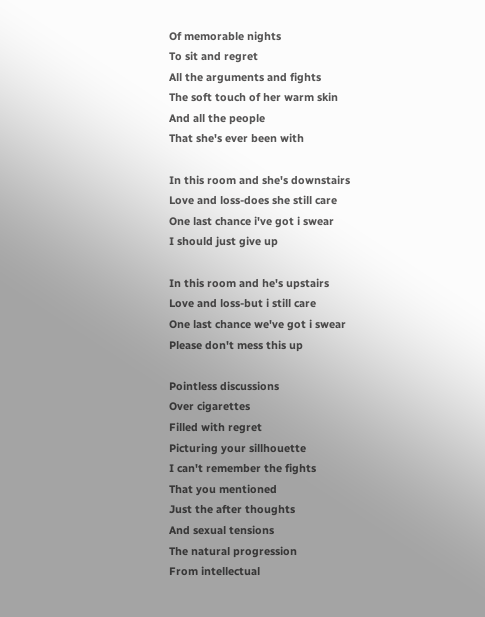Of memorable nights
To sit and regret
All the arguments and fights
The soft touch of her warm skin
And all the people
That she's ever been with

In this room and she's downstairs
Love and loss-does she still care
One last chance i've got i swear
I should just give up

In this room and he's upstairs
Love and loss-but i still care
One last chance we've got i swear
Please don't mess this up

Pointless discussions
Over cigarettes
Filled with regret
Picturing your sillhouette
I can't remember the fights
That you mentioned
Just the after thoughts
And sexual tensions
The natural progression
From intellectual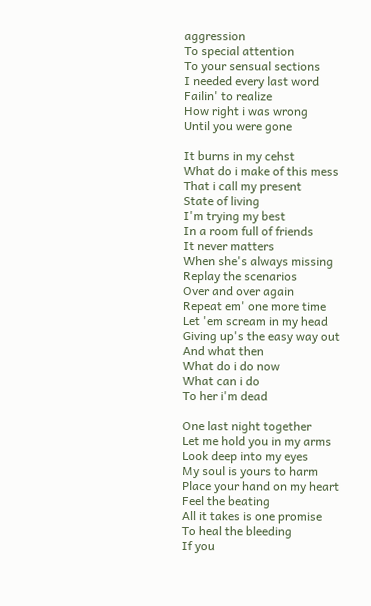aggression
To special attention
To your sensual sections
I needed every last word
Failin' to realize
How right i was wrong
Until you were gone

It burns in my cehst
What do i make of this mess
That i call my present
State of living
I'm trying my best
In a room full of friends
It never matters
When she's always missing
Replay the scenarios
Over and over again
Repeat em' one more time
Let 'em scream in my head
Giving up's the easy way out
And what then
What do i do now
What can i do
To her i'm dead

One last night together
Let me hold you in my arms
Look deep into my eyes
My soul is yours to harm
Place your hand on my heart
Feel the beating
All it takes is one promise
To heal the bleeding
If you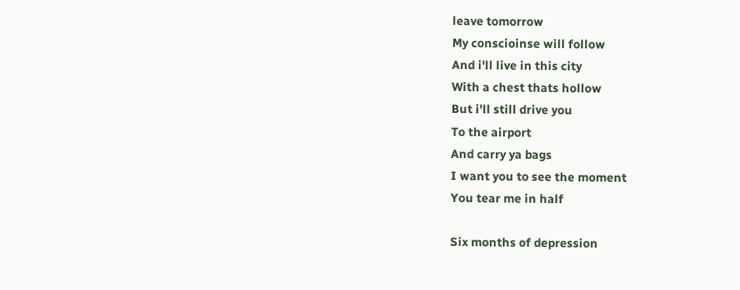leave tomorrow
My conscioinse will follow
And i'll live in this city
With a chest thats hollow
But i'll still drive you
To the airport
And carry ya bags
I want you to see the moment
You tear me in half

Six months of depression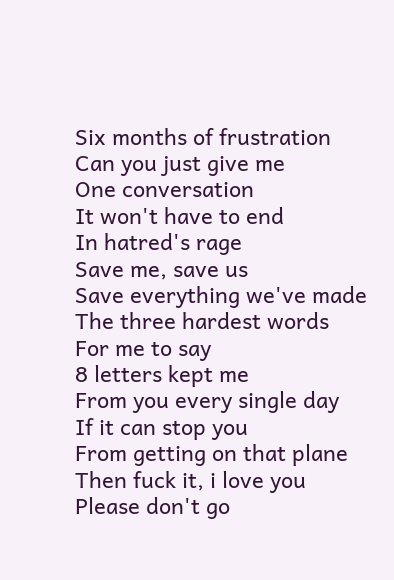Six months of frustration
Can you just give me
One conversation
It won't have to end
In hatred's rage
Save me, save us
Save everything we've made
The three hardest words
For me to say
8 letters kept me
From you every single day
If it can stop you
From getting on that plane
Then fuck it, i love you
Please don't go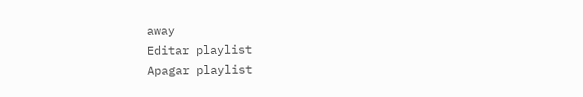away
Editar playlist
Apagar playlist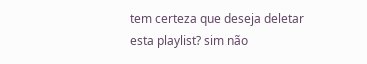tem certeza que deseja deletar esta playlist? sim não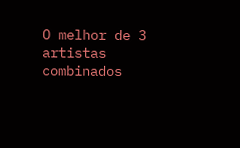O melhor de 3 artistas combinados